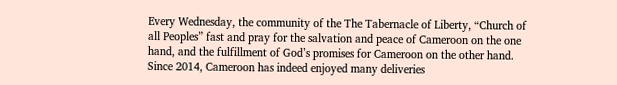Every Wednesday, the community of the The Tabernacle of Liberty, “Church of all Peoples” fast and pray for the salvation and peace of Cameroon on the one hand, and the fulfillment of God’s promises for Cameroon on the other hand. Since 2014, Cameroon has indeed enjoyed many deliveries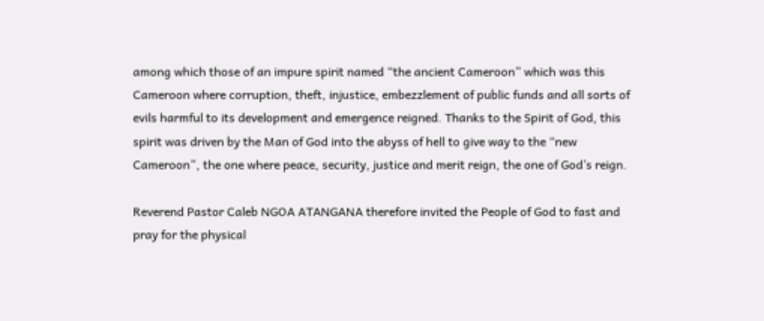among which those of an impure spirit named “the ancient Cameroon” which was this Cameroon where corruption, theft, injustice, embezzlement of public funds and all sorts of evils harmful to its development and emergence reigned. Thanks to the Spirit of God, this spirit was driven by the Man of God into the abyss of hell to give way to the “new Cameroon”, the one where peace, security, justice and merit reign, the one of God’s reign.

Reverend Pastor Caleb NGOA ATANGANA therefore invited the People of God to fast and pray for the physical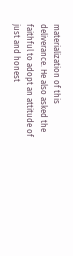materialization of this deliverance. He also asked the faithful to adopt an attitude of just and honest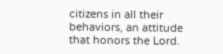citizens in all their behaviors, an attitude that honors the Lord.